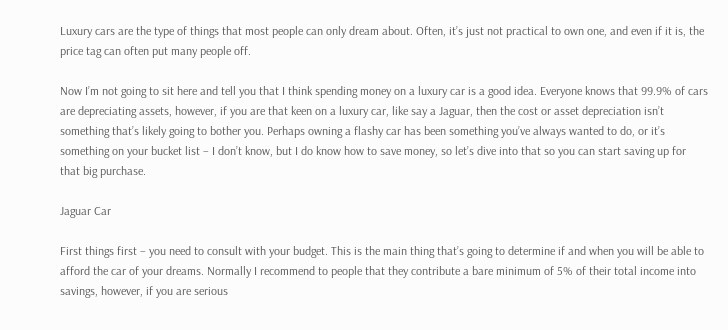Luxury cars are the type of things that most people can only dream about. Often, it’s just not practical to own one, and even if it is, the price tag can often put many people off.

Now I’m not going to sit here and tell you that I think spending money on a luxury car is a good idea. Everyone knows that 99.9% of cars are depreciating assets, however, if you are that keen on a luxury car, like say a Jaguar, then the cost or asset depreciation isn’t something that’s likely going to bother you. Perhaps owning a flashy car has been something you’ve always wanted to do, or it’s something on your bucket list – I don’t know, but I do know how to save money, so let’s dive into that so you can start saving up for that big purchase.

Jaguar Car

First things first – you need to consult with your budget. This is the main thing that’s going to determine if and when you will be able to afford the car of your dreams. Normally I recommend to people that they contribute a bare minimum of 5% of their total income into savings, however, if you are serious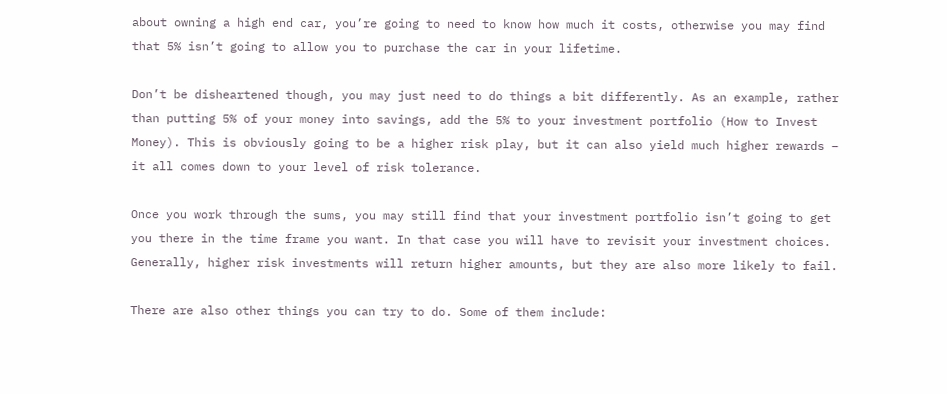about owning a high end car, you’re going to need to know how much it costs, otherwise you may find that 5% isn’t going to allow you to purchase the car in your lifetime.

Don’t be disheartened though, you may just need to do things a bit differently. As an example, rather than putting 5% of your money into savings, add the 5% to your investment portfolio (How to Invest Money). This is obviously going to be a higher risk play, but it can also yield much higher rewards – it all comes down to your level of risk tolerance.

Once you work through the sums, you may still find that your investment portfolio isn’t going to get you there in the time frame you want. In that case you will have to revisit your investment choices. Generally, higher risk investments will return higher amounts, but they are also more likely to fail.

There are also other things you can try to do. Some of them include: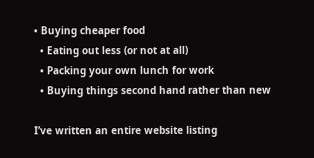• Buying cheaper food
  • Eating out less (or not at all)
  • Packing your own lunch for work
  • Buying things second hand rather than new

I’ve written an entire website listing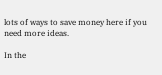lots of ways to save money here if you need more ideas.

In the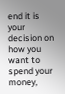end it is your decision on how you want to spend your money,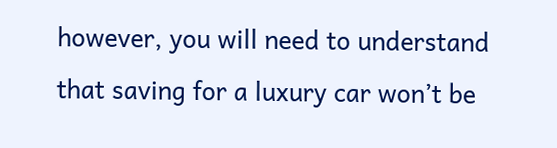however, you will need to understand that saving for a luxury car won’t be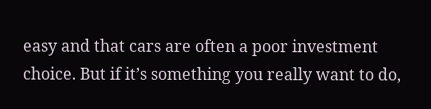easy and that cars are often a poor investment choice. But if it’s something you really want to do,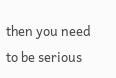then you need to be serious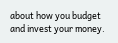about how you budget and invest your money.